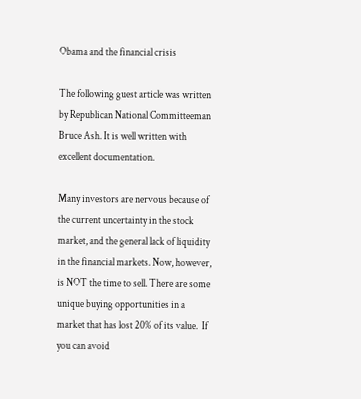Obama and the financial crisis

The following guest article was written by Republican National Committeeman Bruce Ash. It is well written with excellent documentation.

Many investors are nervous because of the current uncertainty in the stock market, and the general lack of liquidity in the financial markets. Now, however, is NOT the time to sell. There are some unique buying opportunities in a market that has lost 20% of its value.  If you can avoid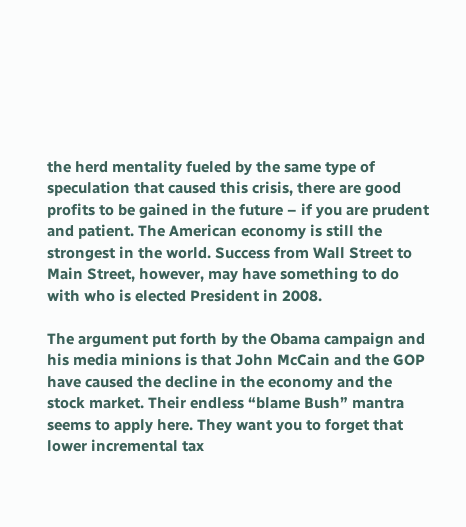the herd mentality fueled by the same type of speculation that caused this crisis, there are good profits to be gained in the future – if you are prudent and patient. The American economy is still the strongest in the world. Success from Wall Street to Main Street, however, may have something to do with who is elected President in 2008.

The argument put forth by the Obama campaign and his media minions is that John McCain and the GOP have caused the decline in the economy and the stock market. Their endless “blame Bush” mantra seems to apply here. They want you to forget that lower incremental tax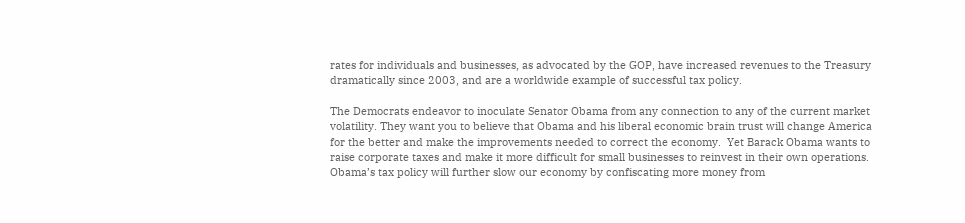rates for individuals and businesses, as advocated by the GOP, have increased revenues to the Treasury dramatically since 2003, and are a worldwide example of successful tax policy.

The Democrats endeavor to inoculate Senator Obama from any connection to any of the current market volatility. They want you to believe that Obama and his liberal economic brain trust will change America for the better and make the improvements needed to correct the economy.  Yet Barack Obama wants to raise corporate taxes and make it more difficult for small businesses to reinvest in their own operations.  Obama’s tax policy will further slow our economy by confiscating more money from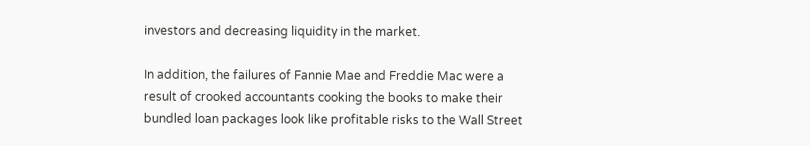investors and decreasing liquidity in the market.

In addition, the failures of Fannie Mae and Freddie Mac were a result of crooked accountants cooking the books to make their bundled loan packages look like profitable risks to the Wall Street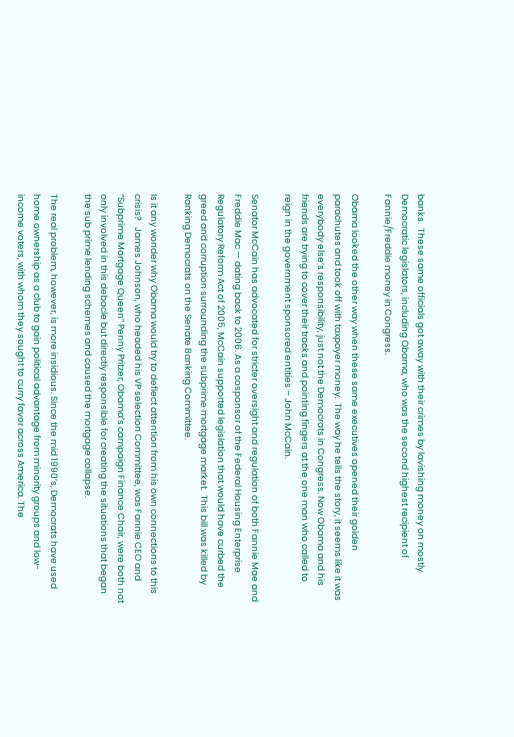banks.  These same officials got away with their crimes by lavishing money on mostly Democratic legislators, including Obama, who was the second highest recipient of Fannie/Freddie money in Congress.

Obama looked the other way when these same executives opened their golden parachutes and took off with taxpayer money.  The way he tells the story, it seems like it was everybody else’s responsibility, just not the Democrats in Congress. Now Obama and his friends are trying to cover their tracks and pointing fingers at the one man who called to reign in the government sponsored entities – John McCain.

Senator McCain has advocated for stricter oversight and regulation of both Fannie Mae and Freddie Mac — dating back to 2006. As a cosponsor of the Federal Housing Enterprise Regulatory Reform Act of 2005, McCain supported legislation that would have curbed the greed and corruption surrounding the subprime mortgage market.  This bill was killed by Ranking Democrats on the Senate Banking Committee.

Is it any wonder why Obama would try to deflect attention from his own connections to this crisis?   James Johnson, who headed his VP selection Committee, was Fannie CEO and “Subprime Mortgage Queen” Penny Pritzer, Obama’s campaign Finance Chair, were both not only involved in this debacle but directly responsible for creating the situations that began the sub prime lending schemes and caused the mortgage collapse.

The real problem, however, is more insidious. Since the mid 1990’s, Democrats have used home ownership as a club to gain political advantage from minority groups and low-income voters, with whom they sought to curry favor across America. The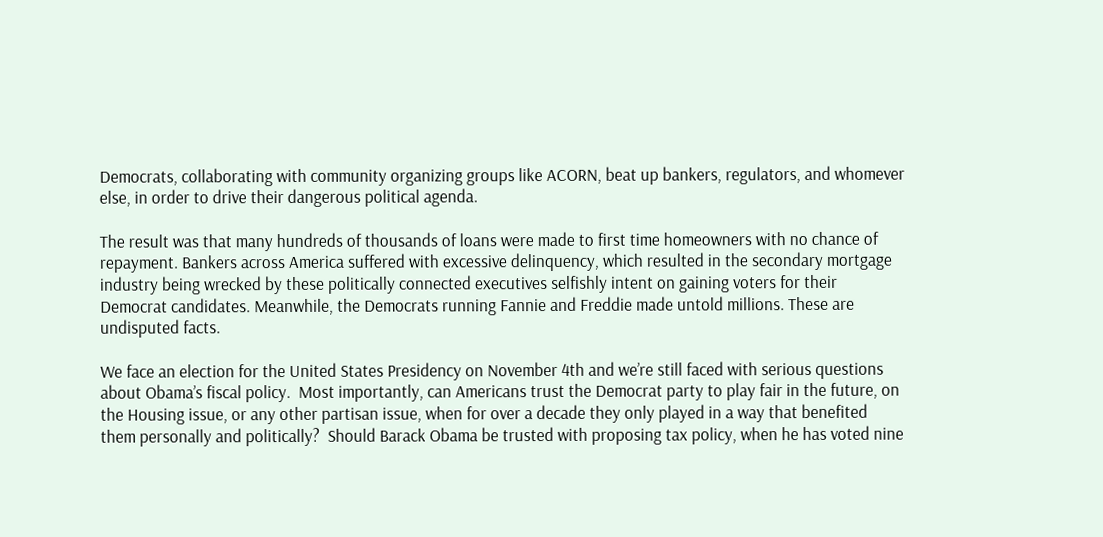Democrats, collaborating with community organizing groups like ACORN, beat up bankers, regulators, and whomever else, in order to drive their dangerous political agenda.

The result was that many hundreds of thousands of loans were made to first time homeowners with no chance of repayment. Bankers across America suffered with excessive delinquency, which resulted in the secondary mortgage industry being wrecked by these politically connected executives selfishly intent on gaining voters for their Democrat candidates. Meanwhile, the Democrats running Fannie and Freddie made untold millions. These are undisputed facts.

We face an election for the United States Presidency on November 4th and we’re still faced with serious questions about Obama’s fiscal policy.  Most importantly, can Americans trust the Democrat party to play fair in the future, on the Housing issue, or any other partisan issue, when for over a decade they only played in a way that benefited them personally and politically?  Should Barack Obama be trusted with proposing tax policy, when he has voted nine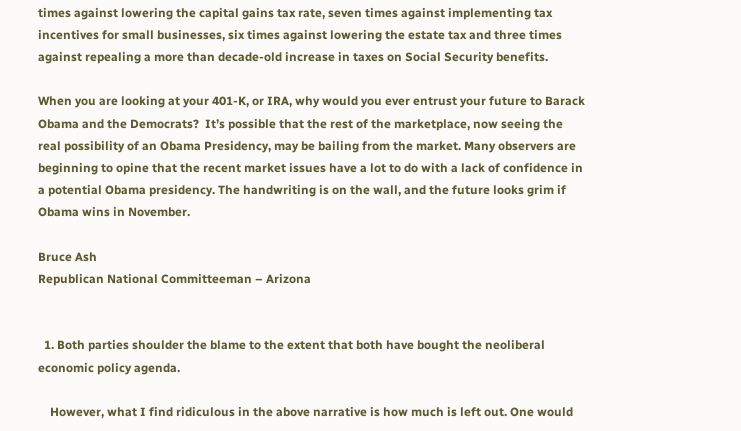times against lowering the capital gains tax rate, seven times against implementing tax incentives for small businesses, six times against lowering the estate tax and three times against repealing a more than decade-old increase in taxes on Social Security benefits.

When you are looking at your 401-K, or IRA, why would you ever entrust your future to Barack Obama and the Democrats?  It’s possible that the rest of the marketplace, now seeing the real possibility of an Obama Presidency, may be bailing from the market. Many observers are beginning to opine that the recent market issues have a lot to do with a lack of confidence in a potential Obama presidency. The handwriting is on the wall, and the future looks grim if Obama wins in November.

Bruce Ash
Republican National Committeeman – Arizona


  1. Both parties shoulder the blame to the extent that both have bought the neoliberal economic policy agenda.

    However, what I find ridiculous in the above narrative is how much is left out. One would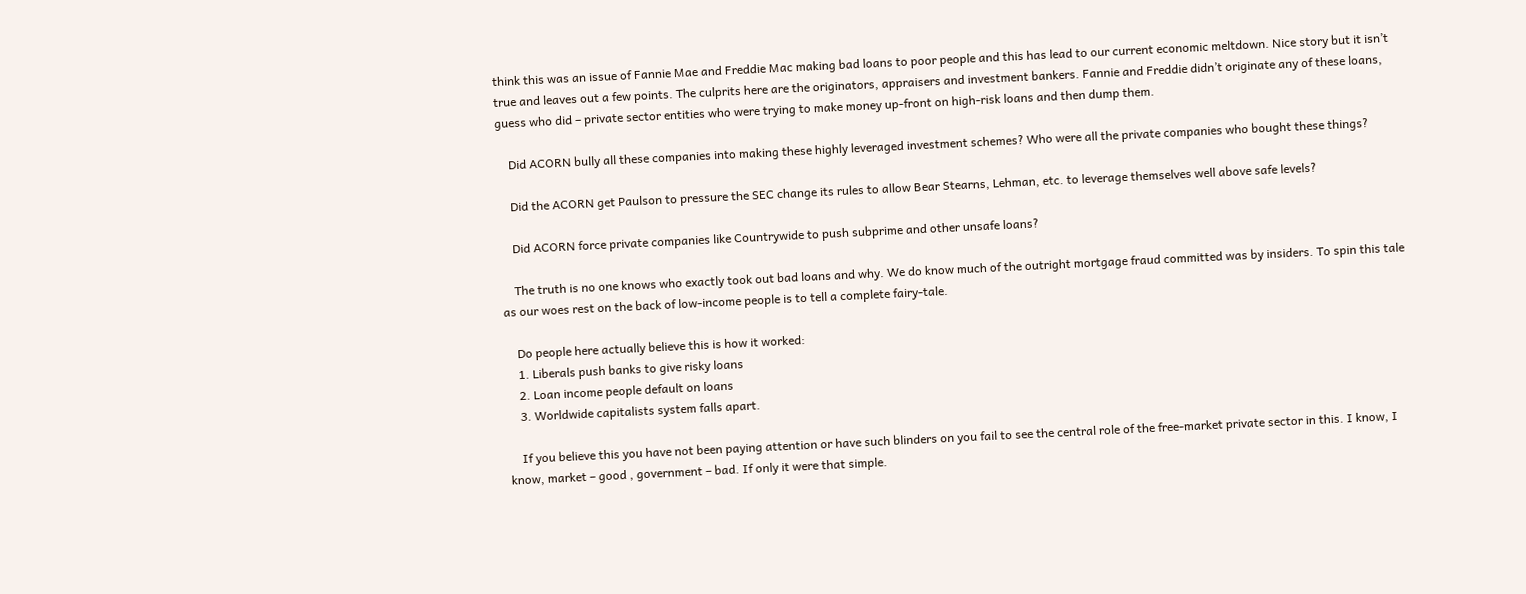think this was an issue of Fannie Mae and Freddie Mac making bad loans to poor people and this has lead to our current economic meltdown. Nice story but it isn’t true and leaves out a few points. The culprits here are the originators, appraisers and investment bankers. Fannie and Freddie didn’t originate any of these loans, guess who did – private sector entities who were trying to make money up-front on high-risk loans and then dump them.

    Did ACORN bully all these companies into making these highly leveraged investment schemes? Who were all the private companies who bought these things?

    Did the ACORN get Paulson to pressure the SEC change its rules to allow Bear Stearns, Lehman, etc. to leverage themselves well above safe levels?

    Did ACORN force private companies like Countrywide to push subprime and other unsafe loans?

    The truth is no one knows who exactly took out bad loans and why. We do know much of the outright mortgage fraud committed was by insiders. To spin this tale as our woes rest on the back of low-income people is to tell a complete fairy-tale.

    Do people here actually believe this is how it worked:
    1. Liberals push banks to give risky loans
    2. Loan income people default on loans
    3. Worldwide capitalists system falls apart.

    If you believe this you have not been paying attention or have such blinders on you fail to see the central role of the free-market private sector in this. I know, I know, market – good , government – bad. If only it were that simple.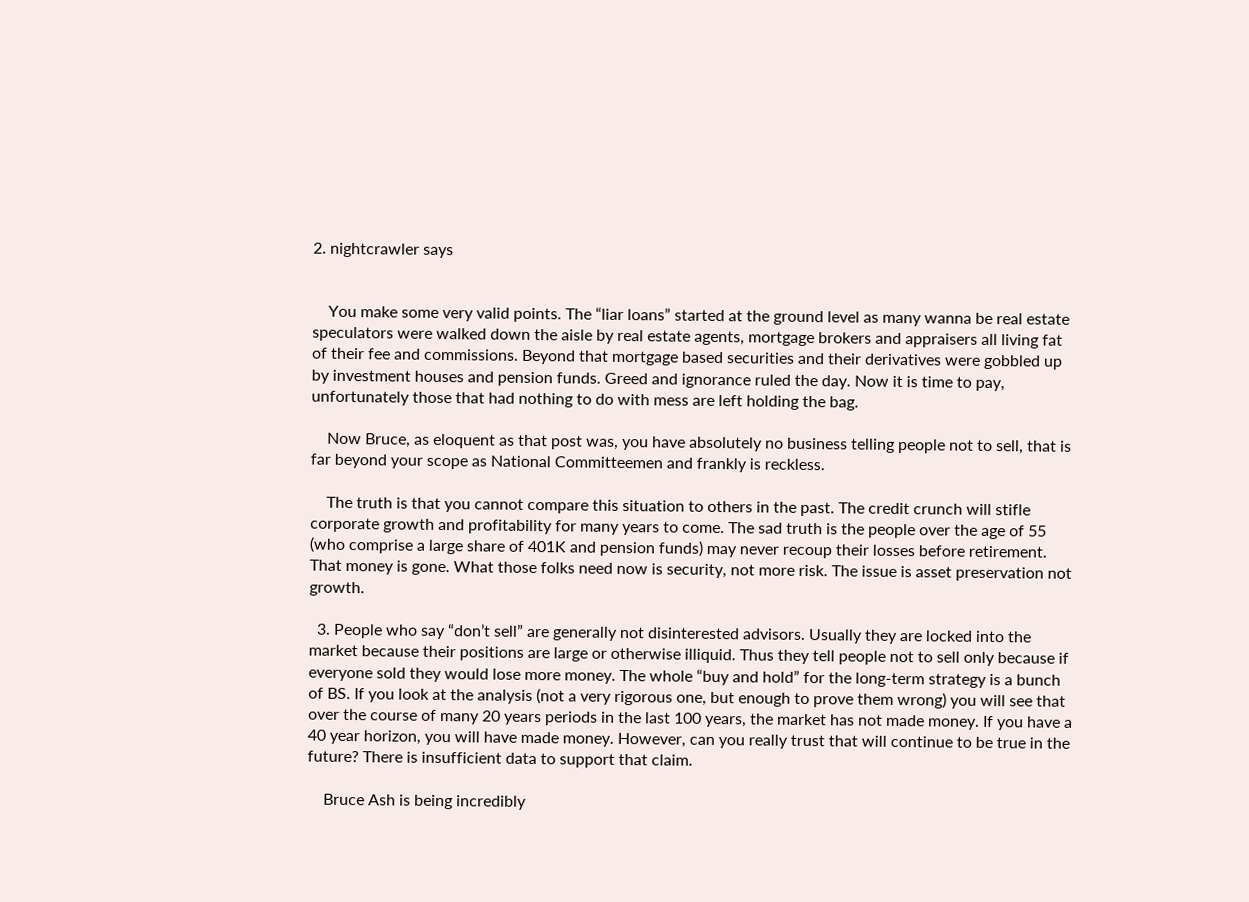2. nightcrawler says


    You make some very valid points. The “liar loans” started at the ground level as many wanna be real estate speculators were walked down the aisle by real estate agents, mortgage brokers and appraisers all living fat of their fee and commissions. Beyond that mortgage based securities and their derivatives were gobbled up by investment houses and pension funds. Greed and ignorance ruled the day. Now it is time to pay, unfortunately those that had nothing to do with mess are left holding the bag.

    Now Bruce, as eloquent as that post was, you have absolutely no business telling people not to sell, that is far beyond your scope as National Committeemen and frankly is reckless.

    The truth is that you cannot compare this situation to others in the past. The credit crunch will stifle corporate growth and profitability for many years to come. The sad truth is the people over the age of 55 (who comprise a large share of 401K and pension funds) may never recoup their losses before retirement. That money is gone. What those folks need now is security, not more risk. The issue is asset preservation not growth.

  3. People who say “don’t sell” are generally not disinterested advisors. Usually they are locked into the market because their positions are large or otherwise illiquid. Thus they tell people not to sell only because if everyone sold they would lose more money. The whole “buy and hold” for the long-term strategy is a bunch of BS. If you look at the analysis (not a very rigorous one, but enough to prove them wrong) you will see that over the course of many 20 years periods in the last 100 years, the market has not made money. If you have a 40 year horizon, you will have made money. However, can you really trust that will continue to be true in the future? There is insufficient data to support that claim.

    Bruce Ash is being incredibly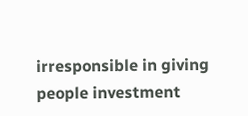irresponsible in giving people investment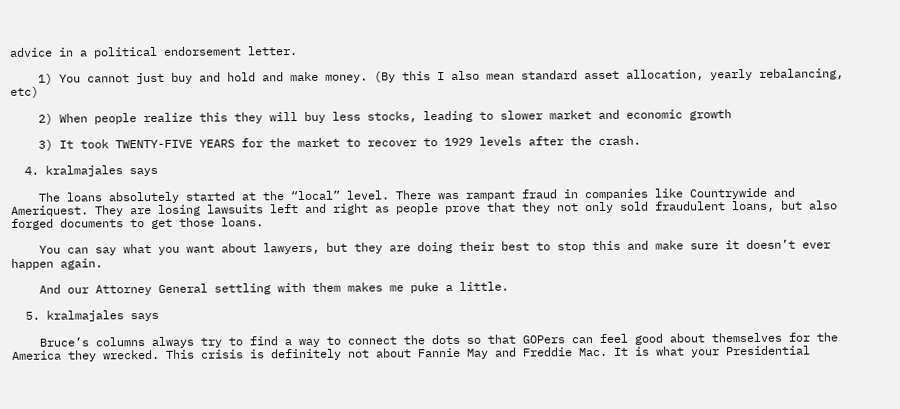advice in a political endorsement letter.

    1) You cannot just buy and hold and make money. (By this I also mean standard asset allocation, yearly rebalancing, etc)

    2) When people realize this they will buy less stocks, leading to slower market and economic growth

    3) It took TWENTY-FIVE YEARS for the market to recover to 1929 levels after the crash.

  4. kralmajales says

    The loans absolutely started at the “local” level. There was rampant fraud in companies like Countrywide and Ameriquest. They are losing lawsuits left and right as people prove that they not only sold fraudulent loans, but also forged documents to get those loans.

    You can say what you want about lawyers, but they are doing their best to stop this and make sure it doesn’t ever happen again.

    And our Attorney General settling with them makes me puke a little.

  5. kralmajales says

    Bruce’s columns always try to find a way to connect the dots so that GOPers can feel good about themselves for the America they wrecked. This crisis is definitely not about Fannie May and Freddie Mac. It is what your Presidential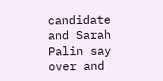candidate and Sarah Palin say over and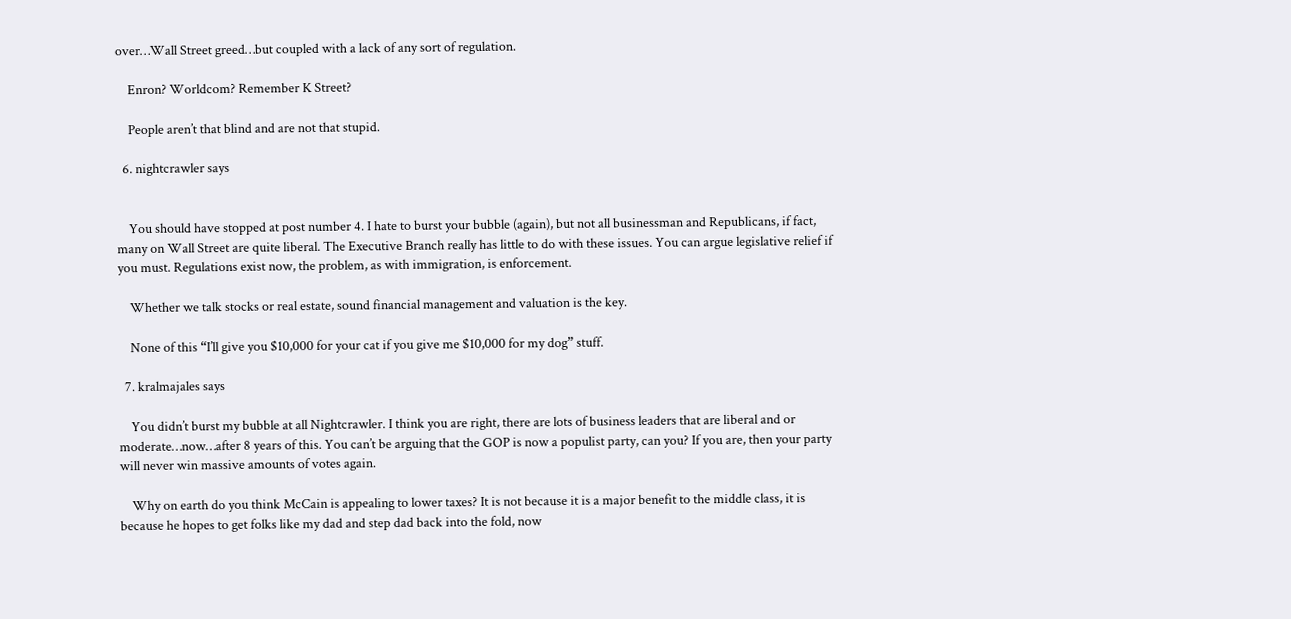over…Wall Street greed…but coupled with a lack of any sort of regulation.

    Enron? Worldcom? Remember K Street?

    People aren’t that blind and are not that stupid.

  6. nightcrawler says


    You should have stopped at post number 4. I hate to burst your bubble (again), but not all businessman and Republicans, if fact, many on Wall Street are quite liberal. The Executive Branch really has little to do with these issues. You can argue legislative relief if you must. Regulations exist now, the problem, as with immigration, is enforcement.

    Whether we talk stocks or real estate, sound financial management and valuation is the key.

    None of this “I’ll give you $10,000 for your cat if you give me $10,000 for my dog” stuff.

  7. kralmajales says

    You didn’t burst my bubble at all Nightcrawler. I think you are right, there are lots of business leaders that are liberal and or moderate…now…after 8 years of this. You can’t be arguing that the GOP is now a populist party, can you? If you are, then your party will never win massive amounts of votes again.

    Why on earth do you think McCain is appealing to lower taxes? It is not because it is a major benefit to the middle class, it is because he hopes to get folks like my dad and step dad back into the fold, now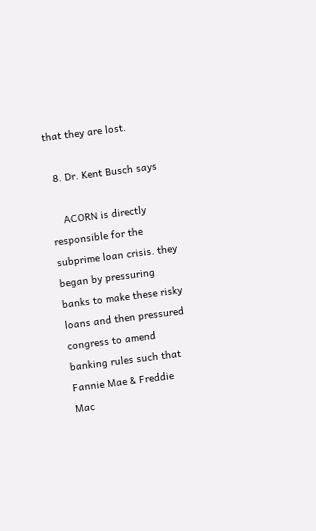that they are lost.

  8. Dr. Kent Busch says

    ACORN is directly responsible for the subprime loan crisis. they began by pressuring banks to make these risky loans and then pressured congress to amend banking rules such that Fannie Mae & Freddie Mac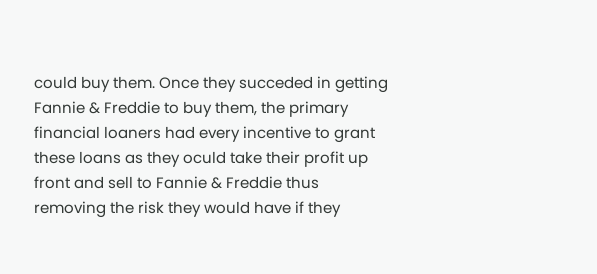could buy them. Once they succeded in getting Fannie & Freddie to buy them, the primary financial loaners had every incentive to grant these loans as they oculd take their profit up front and sell to Fannie & Freddie thus removing the risk they would have if they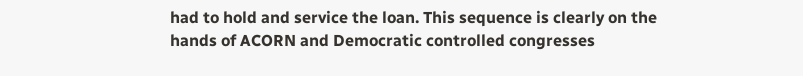had to hold and service the loan. This sequence is clearly on the hands of ACORN and Democratic controlled congresses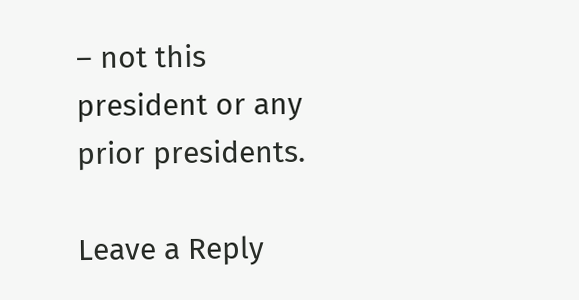– not this president or any prior presidents.

Leave a Reply